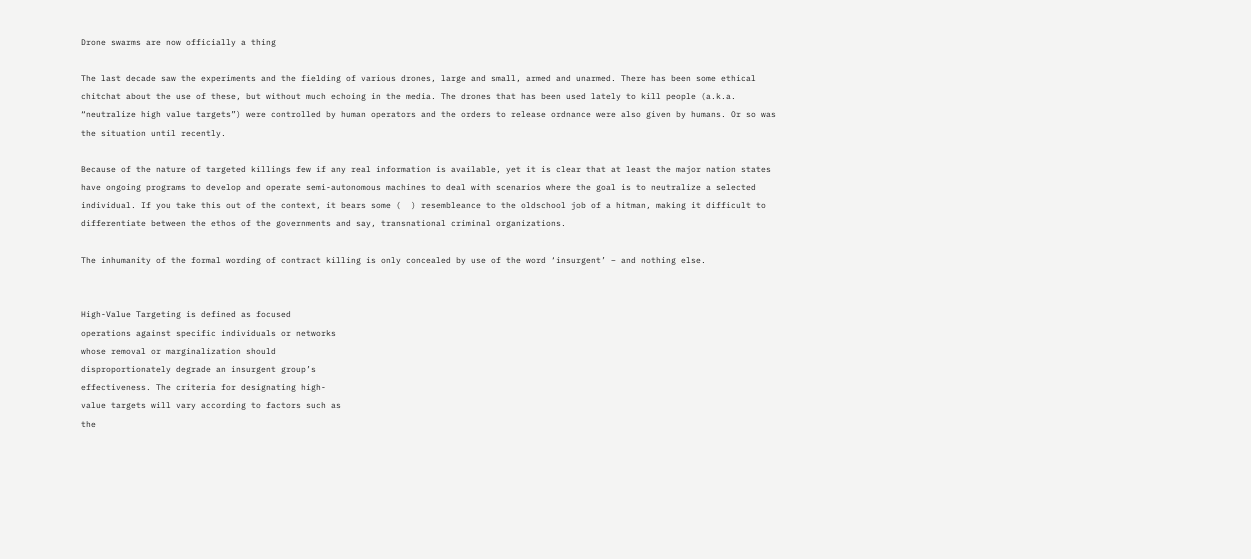Drone swarms are now officially a thing

The last decade saw the experiments and the fielding of various drones, large and small, armed and unarmed. There has been some ethical chitchat about the use of these, but without much echoing in the media. The drones that has been used lately to kill people (a.k.a. “neutralize high value targets”) were controlled by human operators and the orders to release ordnance were also given by humans. Or so was the situation until recently.

Because of the nature of targeted killings few if any real information is available, yet it is clear that at least the major nation states have ongoing programs to develop and operate semi-autonomous machines to deal with scenarios where the goal is to neutralize a selected individual. If you take this out of the context, it bears some (  ) resembleance to the oldschool job of a hitman, making it difficult to differentiate between the ethos of the governments and say, transnational criminal organizations.

The inhumanity of the formal wording of contract killing is only concealed by use of the word ‘insurgent’ – and nothing else.


High-Value Targeting is defined as focused
operations against specific individuals or networks
whose removal or marginalization should
disproportionately degrade an insurgent group’s
effectiveness. The criteria for designating high-
value targets will vary according to factors such as
the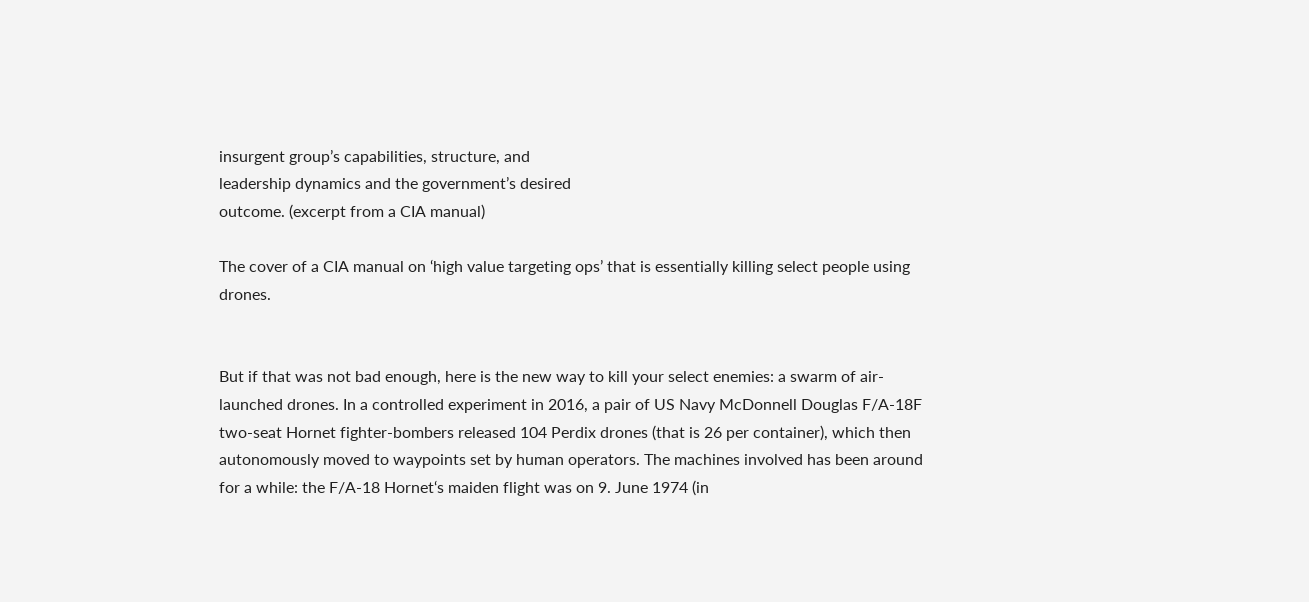insurgent group’s capabilities, structure, and
leadership dynamics and the government’s desired
outcome. (excerpt from a CIA manual)

The cover of a CIA manual on ‘high value targeting ops’ that is essentially killing select people using drones.


But if that was not bad enough, here is the new way to kill your select enemies: a swarm of air-launched drones. In a controlled experiment in 2016, a pair of US Navy McDonnell Douglas F/A-18F two-seat Hornet fighter-bombers released 104 Perdix drones (that is 26 per container), which then autonomously moved to waypoints set by human operators. The machines involved has been around for a while: the F/A-18 Hornet‘s maiden flight was on 9. June 1974 (in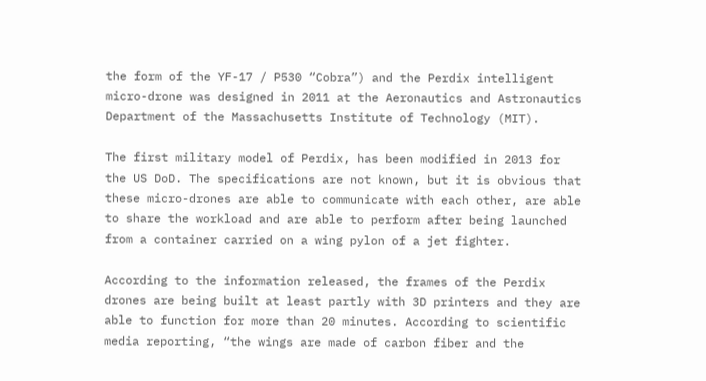the form of the YF-17 / P530 “Cobra”) and the Perdix intelligent micro-drone was designed in 2011 at the Aeronautics and Astronautics Department of the Massachusetts Institute of Technology (MIT).

The first military model of Perdix, has been modified in 2013 for the US DoD. The specifications are not known, but it is obvious that these micro-drones are able to communicate with each other, are able to share the workload and are able to perform after being launched from a container carried on a wing pylon of a jet fighter.

According to the information released, the frames of the Perdix drones are being built at least partly with 3D printers and they are able to function for more than 20 minutes. According to scientific media reporting, “the wings are made of carbon fiber and the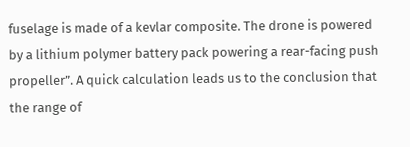fuselage is made of a kevlar composite. The drone is powered by a lithium polymer battery pack powering a rear-facing push propeller”. A quick calculation leads us to the conclusion that the range of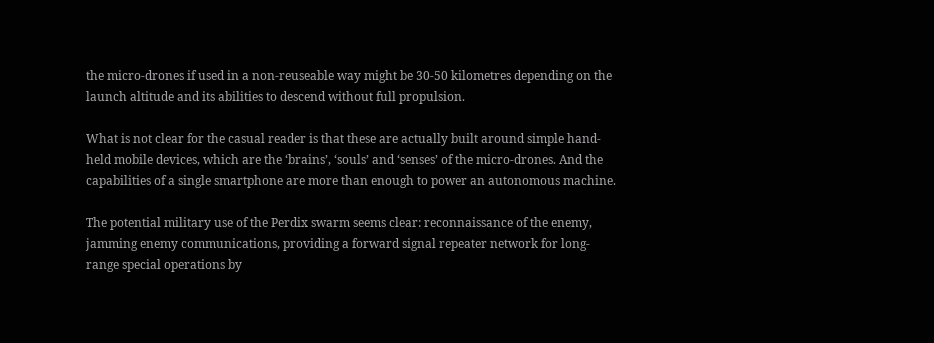the micro-drones if used in a non-reuseable way might be 30-50 kilometres depending on the launch altitude and its abilities to descend without full propulsion.

What is not clear for the casual reader is that these are actually built around simple hand-held mobile devices, which are the ‘brains’, ‘souls’ and ‘senses’ of the micro-drones. And the capabilities of a single smartphone are more than enough to power an autonomous machine.

The potential military use of the Perdix swarm seems clear: reconnaissance of the enemy, jamming enemy communications, providing a forward signal repeater network for long-range special operations by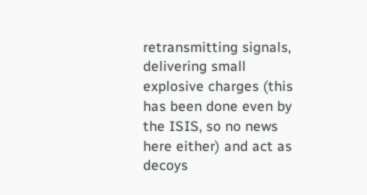retransmitting signals, delivering small explosive charges (this has been done even by the ISIS, so no news here either) and act as decoys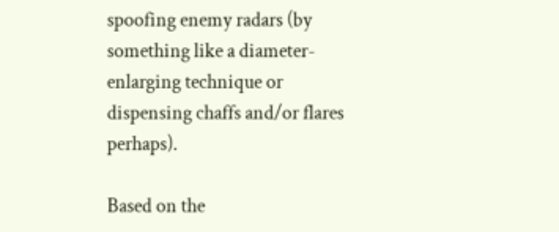spoofing enemy radars (by something like a diameter-enlarging technique or dispensing chaffs and/or flares perhaps).

Based on the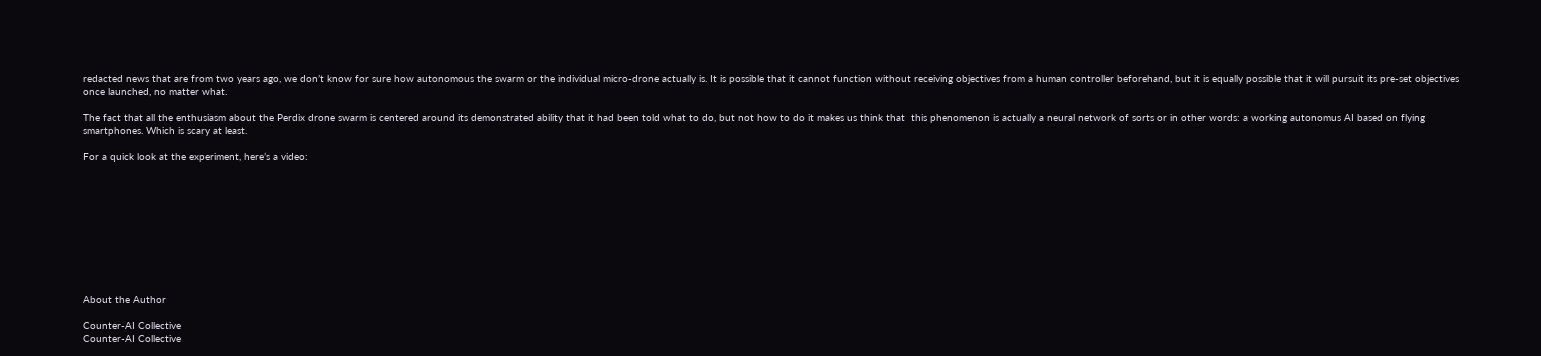redacted news that are from two years ago, we don’t know for sure how autonomous the swarm or the individual micro-drone actually is. It is possible that it cannot function without receiving objectives from a human controller beforehand, but it is equally possible that it will pursuit its pre-set objectives once launched, no matter what.

The fact that all the enthusiasm about the Perdix drone swarm is centered around its demonstrated ability that it had been told what to do, but not how to do it makes us think that  this phenomenon is actually a neural network of sorts or in other words: a working autonomus AI based on flying smartphones. Which is scary at least.

For a quick look at the experiment, here’s a video:










About the Author

Counter-AI Collective
Counter-AI Collective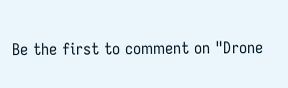Be the first to comment on "Drone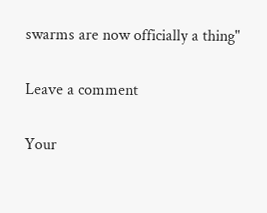swarms are now officially a thing"

Leave a comment

Your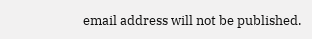email address will not be published.